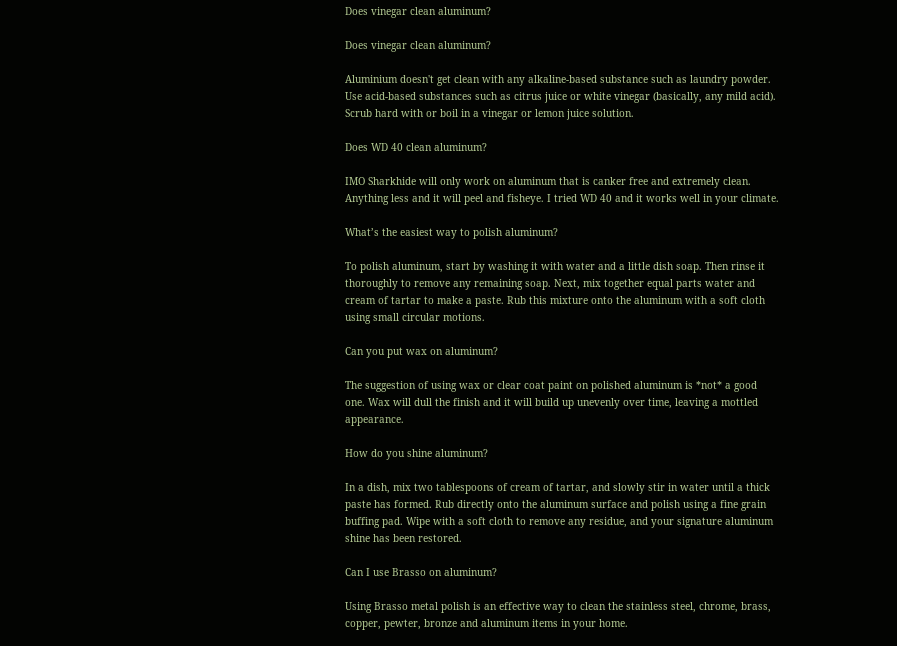Does vinegar clean aluminum?

Does vinegar clean aluminum?

Aluminium doesn't get clean with any alkaline-based substance such as laundry powder. Use acid-based substances such as citrus juice or white vinegar (basically, any mild acid). Scrub hard with or boil in a vinegar or lemon juice solution.

Does WD 40 clean aluminum?

IMO Sharkhide will only work on aluminum that is canker free and extremely clean. Anything less and it will peel and fisheye. I tried WD 40 and it works well in your climate.

What’s the easiest way to polish aluminum?

To polish aluminum, start by washing it with water and a little dish soap. Then rinse it thoroughly to remove any remaining soap. Next, mix together equal parts water and cream of tartar to make a paste. Rub this mixture onto the aluminum with a soft cloth using small circular motions.

Can you put wax on aluminum?

The suggestion of using wax or clear coat paint on polished aluminum is *not* a good one. Wax will dull the finish and it will build up unevenly over time, leaving a mottled appearance.

How do you shine aluminum?

In a dish, mix two tablespoons of cream of tartar, and slowly stir in water until a thick paste has formed. Rub directly onto the aluminum surface and polish using a fine grain buffing pad. Wipe with a soft cloth to remove any residue, and your signature aluminum shine has been restored.

Can I use Brasso on aluminum?

Using Brasso metal polish is an effective way to clean the stainless steel, chrome, brass, copper, pewter, bronze and aluminum items in your home.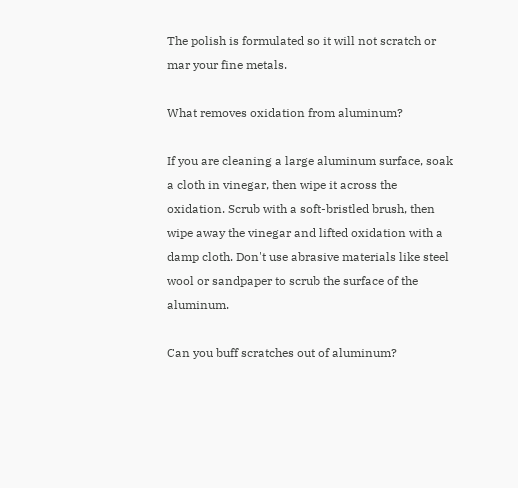The polish is formulated so it will not scratch or mar your fine metals.

What removes oxidation from aluminum?

If you are cleaning a large aluminum surface, soak a cloth in vinegar, then wipe it across the oxidation. Scrub with a soft-bristled brush, then wipe away the vinegar and lifted oxidation with a damp cloth. Don't use abrasive materials like steel wool or sandpaper to scrub the surface of the aluminum.

Can you buff scratches out of aluminum?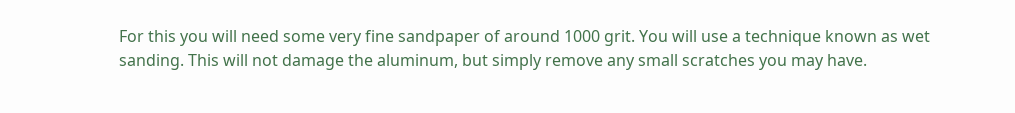For this you will need some very fine sandpaper of around 1000 grit. You will use a technique known as wet sanding. This will not damage the aluminum, but simply remove any small scratches you may have.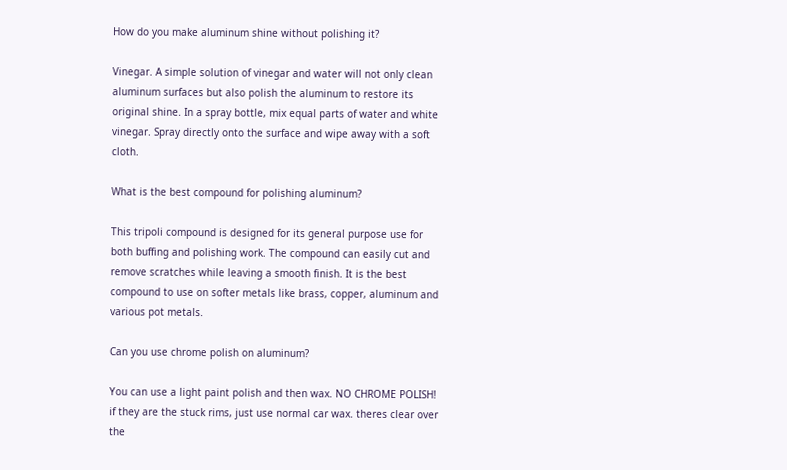How do you make aluminum shine without polishing it?

Vinegar. A simple solution of vinegar and water will not only clean aluminum surfaces but also polish the aluminum to restore its original shine. In a spray bottle, mix equal parts of water and white vinegar. Spray directly onto the surface and wipe away with a soft cloth.

What is the best compound for polishing aluminum?

This tripoli compound is designed for its general purpose use for both buffing and polishing work. The compound can easily cut and remove scratches while leaving a smooth finish. It is the best compound to use on softer metals like brass, copper, aluminum and various pot metals.

Can you use chrome polish on aluminum?

You can use a light paint polish and then wax. NO CHROME POLISH! if they are the stuck rims, just use normal car wax. theres clear over the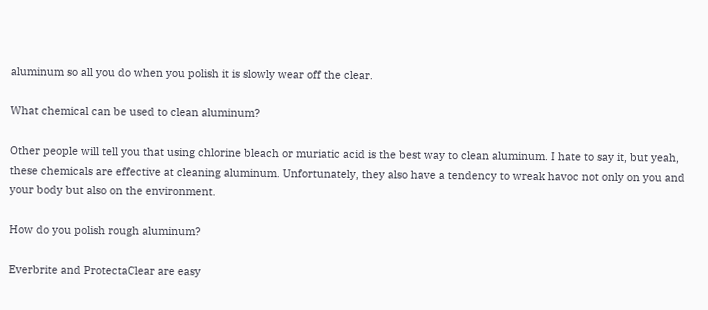aluminum so all you do when you polish it is slowly wear off the clear.

What chemical can be used to clean aluminum?

Other people will tell you that using chlorine bleach or muriatic acid is the best way to clean aluminum. I hate to say it, but yeah, these chemicals are effective at cleaning aluminum. Unfortunately, they also have a tendency to wreak havoc not only on you and your body but also on the environment.

How do you polish rough aluminum?

Everbrite and ProtectaClear are easy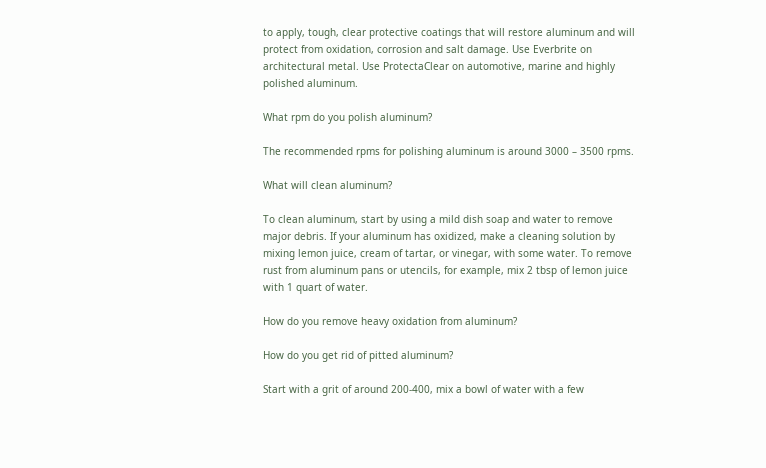to apply, tough, clear protective coatings that will restore aluminum and will protect from oxidation, corrosion and salt damage. Use Everbrite on architectural metal. Use ProtectaClear on automotive, marine and highly polished aluminum.

What rpm do you polish aluminum?

The recommended rpms for polishing aluminum is around 3000 – 3500 rpms.

What will clean aluminum?

To clean aluminum, start by using a mild dish soap and water to remove major debris. If your aluminum has oxidized, make a cleaning solution by mixing lemon juice, cream of tartar, or vinegar, with some water. To remove rust from aluminum pans or utencils, for example, mix 2 tbsp of lemon juice with 1 quart of water.

How do you remove heavy oxidation from aluminum?

How do you get rid of pitted aluminum?

Start with a grit of around 200-400, mix a bowl of water with a few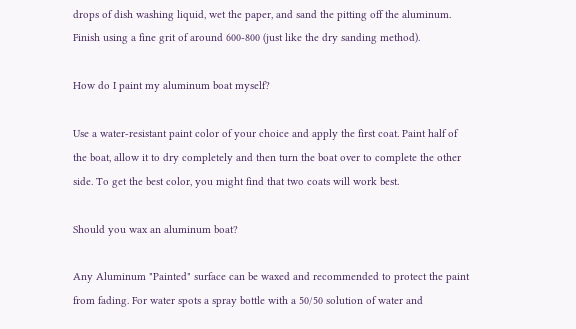drops of dish washing liquid, wet the paper, and sand the pitting off the aluminum. Finish using a fine grit of around 600-800 (just like the dry sanding method).

How do I paint my aluminum boat myself?

Use a water-resistant paint color of your choice and apply the first coat. Paint half of the boat, allow it to dry completely and then turn the boat over to complete the other side. To get the best color, you might find that two coats will work best.

Should you wax an aluminum boat?

Any Aluminum "Painted" surface can be waxed and recommended to protect the paint from fading. For water spots a spray bottle with a 50/50 solution of water and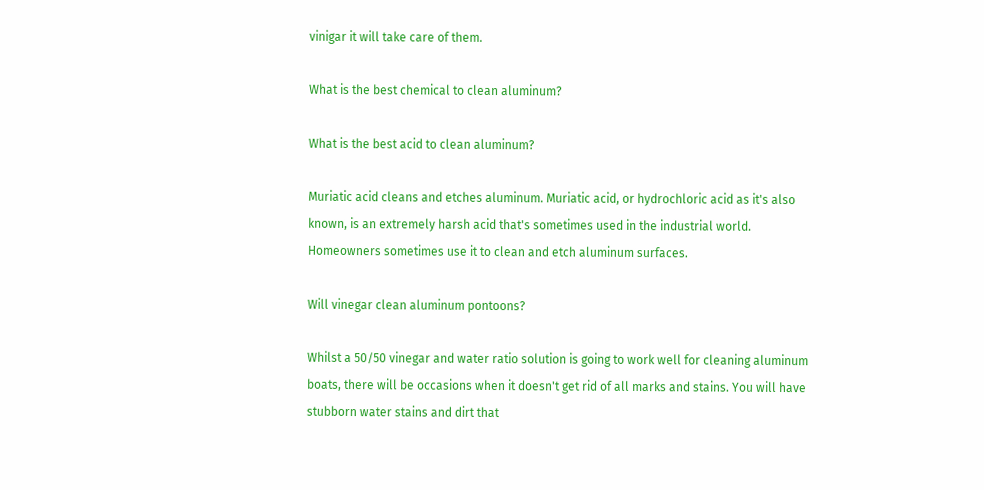vinigar it will take care of them.

What is the best chemical to clean aluminum?

What is the best acid to clean aluminum?

Muriatic acid cleans and etches aluminum. Muriatic acid, or hydrochloric acid as it's also known, is an extremely harsh acid that's sometimes used in the industrial world. Homeowners sometimes use it to clean and etch aluminum surfaces.

Will vinegar clean aluminum pontoons?

Whilst a 50/50 vinegar and water ratio solution is going to work well for cleaning aluminum boats, there will be occasions when it doesn't get rid of all marks and stains. You will have stubborn water stains and dirt that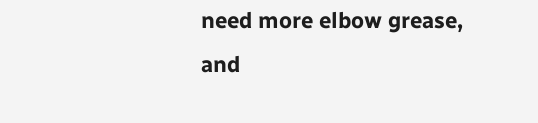need more elbow grease, and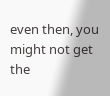even then, you might not get the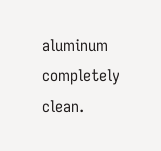aluminum completely clean.